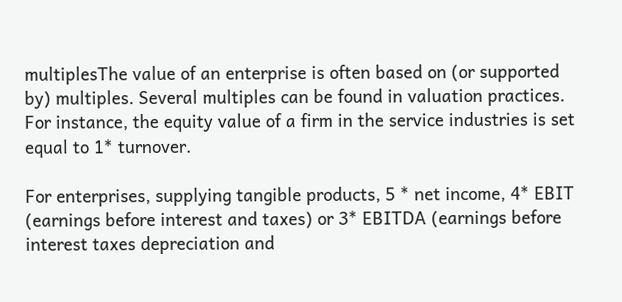multiplesThe value of an enterprise is often based on (or supported by) multiples. Several multiples can be found in valuation practices. For instance, the equity value of a firm in the service industries is set equal to 1* turnover.

For enterprises, supplying tangible products, 5 * net income, 4* EBIT (earnings before interest and taxes) or 3* EBITDA (earnings before interest taxes depreciation and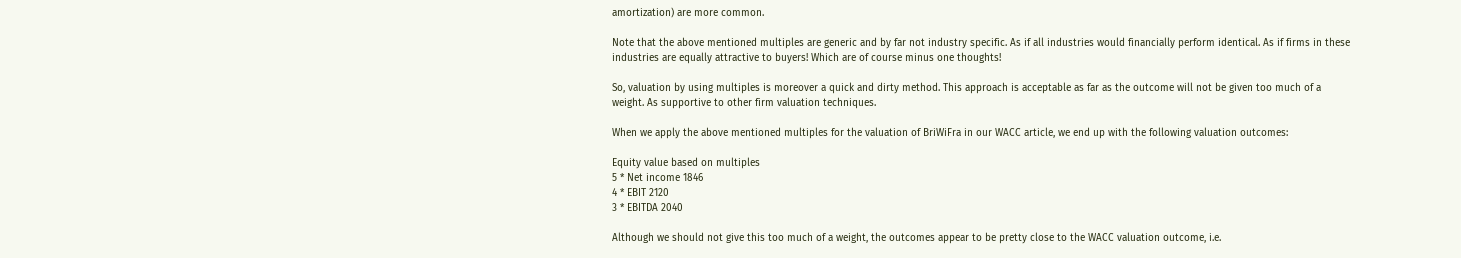amortization) are more common.

Note that the above mentioned multiples are generic and by far not industry specific. As if all industries would financially perform identical. As if firms in these industries are equally attractive to buyers! Which are of course minus one thoughts!

So, valuation by using multiples is moreover a quick and dirty method. This approach is acceptable as far as the outcome will not be given too much of a weight. As supportive to other firm valuation techniques.

When we apply the above mentioned multiples for the valuation of BriWiFra in our WACC article, we end up with the following valuation outcomes:

Equity value based on multiples
5 * Net income 1846
4 * EBIT 2120
3 * EBITDA 2040

Although we should not give this too much of a weight, the outcomes appear to be pretty close to the WACC valuation outcome, i.e.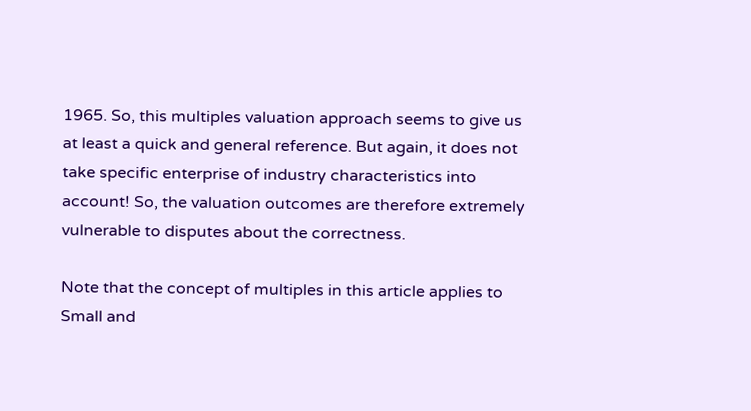1965. So, this multiples valuation approach seems to give us at least a quick and general reference. But again, it does not take specific enterprise of industry characteristics into account! So, the valuation outcomes are therefore extremely vulnerable to disputes about the correctness.

Note that the concept of multiples in this article applies to Small and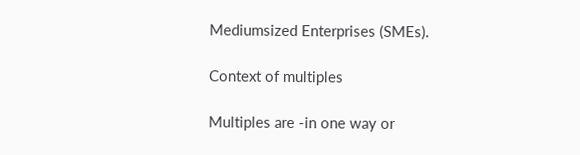Mediumsized Enterprises (SMEs).

Context of multiples

Multiples are -in one way or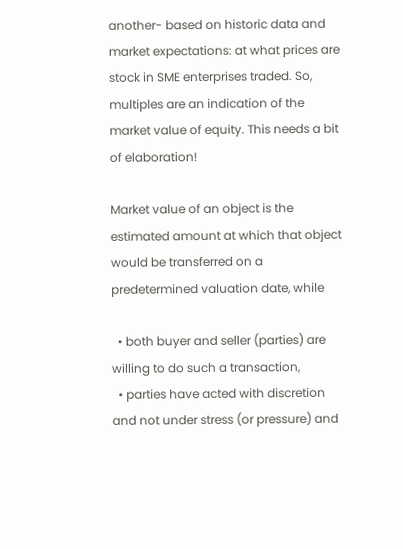another- based on historic data and market expectations: at what prices are stock in SME enterprises traded. So, multiples are an indication of the market value of equity. This needs a bit of elaboration!

Market value of an object is the estimated amount at which that object would be transferred on a predetermined valuation date, while

  • both buyer and seller (parties) are willing to do such a transaction,
  • parties have acted with discretion and not under stress (or pressure) and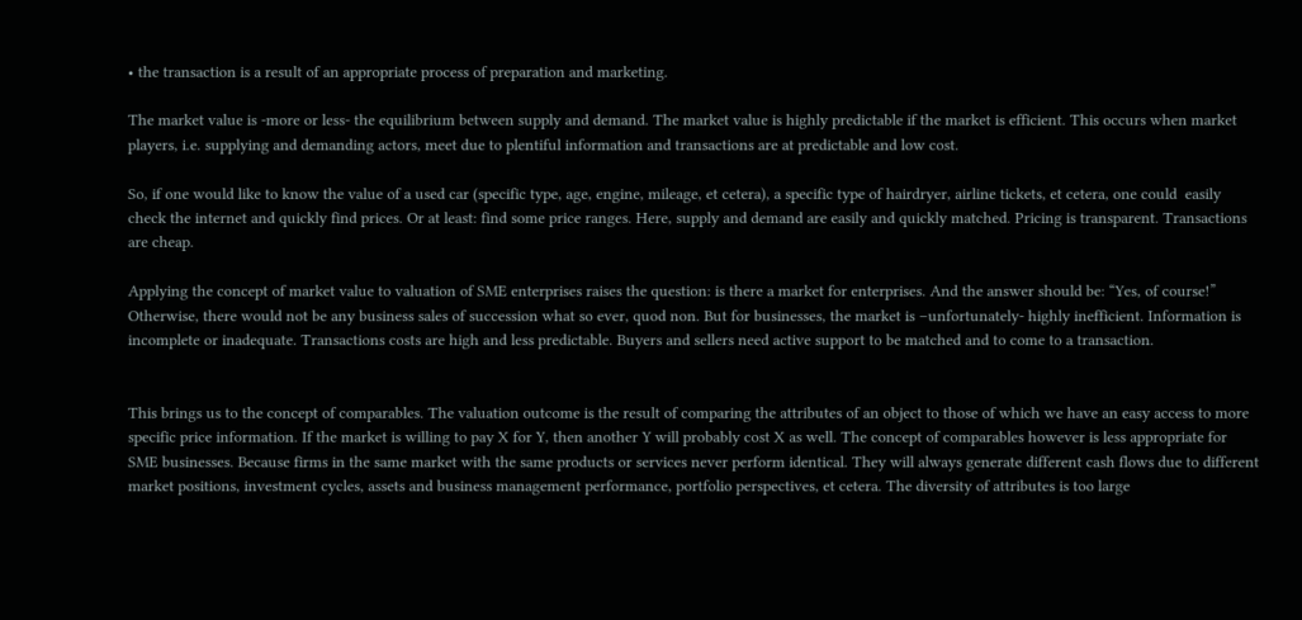• the transaction is a result of an appropriate process of preparation and marketing.

The market value is -more or less- the equilibrium between supply and demand. The market value is highly predictable if the market is efficient. This occurs when market players, i.e. supplying and demanding actors, meet due to plentiful information and transactions are at predictable and low cost.

So, if one would like to know the value of a used car (specific type, age, engine, mileage, et cetera), a specific type of hairdryer, airline tickets, et cetera, one could  easily check the internet and quickly find prices. Or at least: find some price ranges. Here, supply and demand are easily and quickly matched. Pricing is transparent. Transactions are cheap.

Applying the concept of market value to valuation of SME enterprises raises the question: is there a market for enterprises. And the answer should be: “Yes, of course!” Otherwise, there would not be any business sales of succession what so ever, quod non. But for businesses, the market is –unfortunately- highly inefficient. Information is incomplete or inadequate. Transactions costs are high and less predictable. Buyers and sellers need active support to be matched and to come to a transaction.


This brings us to the concept of comparables. The valuation outcome is the result of comparing the attributes of an object to those of which we have an easy access to more specific price information. If the market is willing to pay X for Y, then another Y will probably cost X as well. The concept of comparables however is less appropriate for SME businesses. Because firms in the same market with the same products or services never perform identical. They will always generate different cash flows due to different market positions, investment cycles, assets and business management performance, portfolio perspectives, et cetera. The diversity of attributes is too large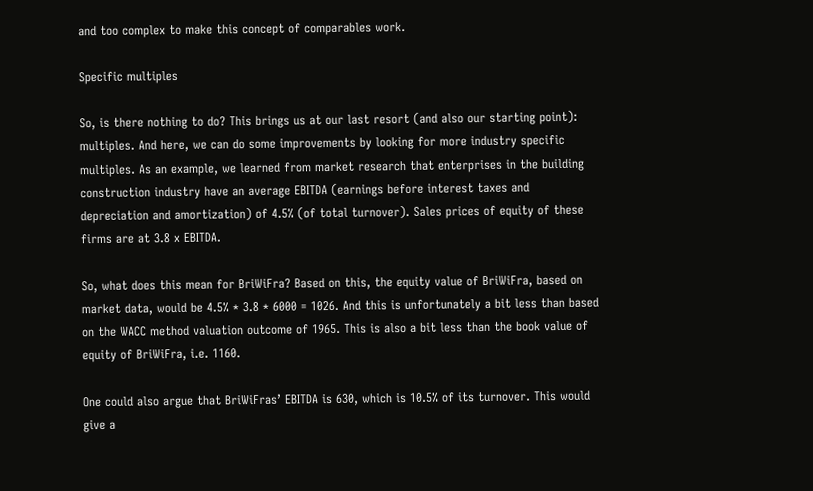and too complex to make this concept of comparables work.

Specific multiples

So, is there nothing to do? This brings us at our last resort (and also our starting point): multiples. And here, we can do some improvements by looking for more industry specific multiples. As an example, we learned from market research that enterprises in the building construction industry have an average EBITDA (earnings before interest taxes and depreciation and amortization) of 4.5% (of total turnover). Sales prices of equity of these firms are at 3.8 x EBITDA.

So, what does this mean for BriWiFra? Based on this, the equity value of BriWiFra, based on market data, would be 4.5% * 3.8 * 6000 = 1026. And this is unfortunately a bit less than based on the WACC method valuation outcome of 1965. This is also a bit less than the book value of equity of BriWiFra, i.e. 1160.

One could also argue that BriWiFras’ EBITDA is 630, which is 10.5% of its turnover. This would give a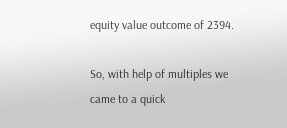equity value outcome of 2394.

So, with help of multiples we came to a quick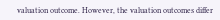valuation outcome. However, the valuation outcomes differ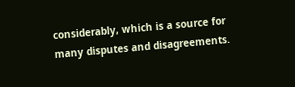considerably, which is a source for many disputes and disagreements.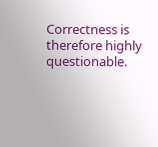Correctness is therefore highly questionable.